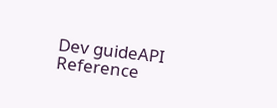Dev guideAPI Reference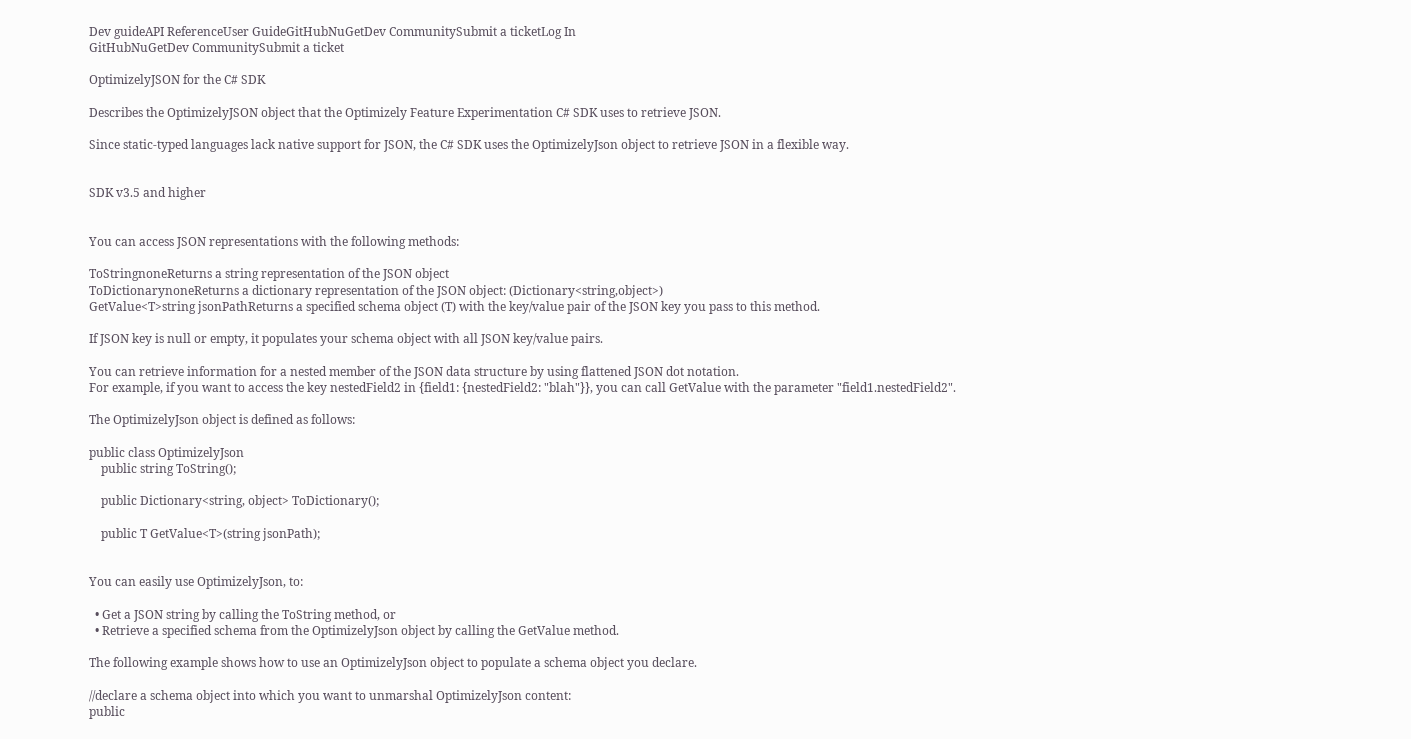Dev guideAPI ReferenceUser GuideGitHubNuGetDev CommunitySubmit a ticketLog In
GitHubNuGetDev CommunitySubmit a ticket

OptimizelyJSON for the C# SDK

Describes the OptimizelyJSON object that the Optimizely Feature Experimentation C# SDK uses to retrieve JSON.

Since static-typed languages lack native support for JSON, the C# SDK uses the OptimizelyJson object to retrieve JSON in a flexible way.


SDK v3.5 and higher


You can access JSON representations with the following methods:

ToStringnoneReturns a string representation of the JSON object
ToDictionarynoneReturns a dictionary representation of the JSON object: (Dictionary<string,object>)
GetValue<T>string jsonPathReturns a specified schema object (T) with the key/value pair of the JSON key you pass to this method.

If JSON key is null or empty, it populates your schema object with all JSON key/value pairs.

You can retrieve information for a nested member of the JSON data structure by using flattened JSON dot notation.
For example, if you want to access the key nestedField2 in {field1: {nestedField2: "blah"}}, you can call GetValue with the parameter "field1.nestedField2".

The OptimizelyJson object is defined as follows:

public class OptimizelyJson
    public string ToString();

    public Dictionary<string, object> ToDictionary();

    public T GetValue<T>(string jsonPath);


You can easily use OptimizelyJson, to:

  • Get a JSON string by calling the ToString method, or
  • Retrieve a specified schema from the OptimizelyJson object by calling the GetValue method.

The following example shows how to use an OptimizelyJson object to populate a schema object you declare.

//declare a schema object into which you want to unmarshal OptimizelyJson content:
public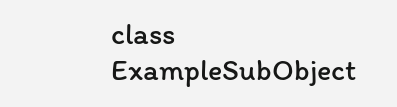class ExampleSubObject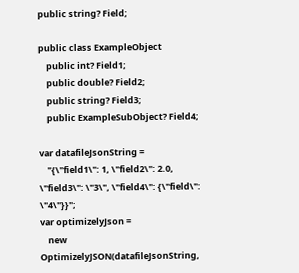public string? Field;

public class ExampleObject
    public int? Field1;
    public double? Field2;
    public string? Field3;
    public ExampleSubObject? Field4;

var datafileJsonString =
    "{\"field1\": 1, \"field2\": 2.0, \"field3\": \"3\", \"field4\": {\"field\": \"4\"}}";
var optimizelyJson =
    new OptimizelyJSON(datafileJsonString,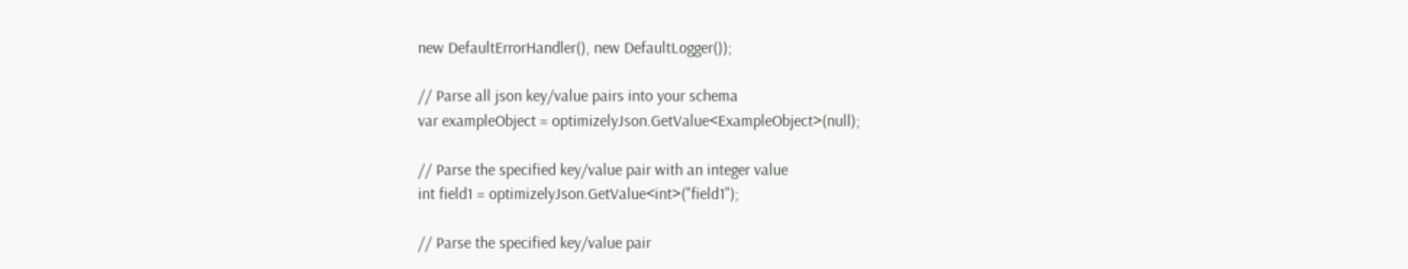new DefaultErrorHandler(), new DefaultLogger());

// Parse all json key/value pairs into your schema
var exampleObject = optimizelyJson.GetValue<ExampleObject>(null);

// Parse the specified key/value pair with an integer value
int field1 = optimizelyJson.GetValue<int>("field1");

// Parse the specified key/value pair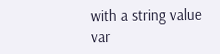with a string value
var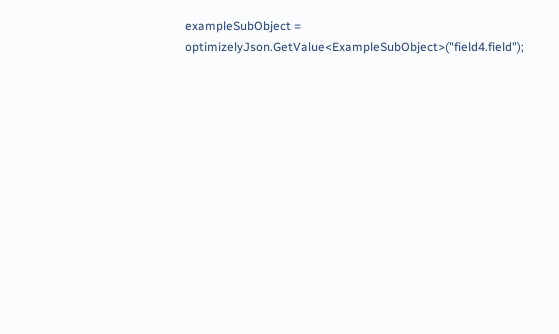exampleSubObject = optimizelyJson.GetValue<ExampleSubObject>("field4.field");